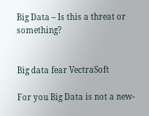Big Data – Is this a threat or something?


Big data fear VectraSoft

For you Big Data is not a new-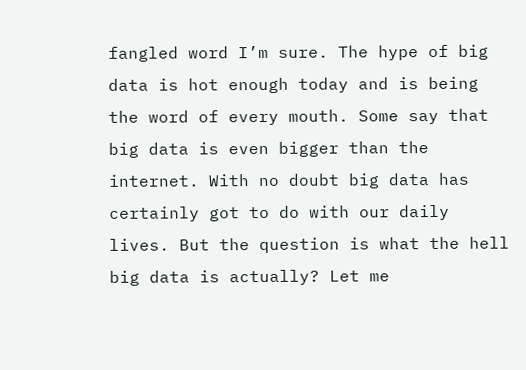fangled word I’m sure. The hype of big data is hot enough today and is being the word of every mouth. Some say that big data is even bigger than the internet. With no doubt big data has certainly got to do with our daily lives. But the question is what the hell big data is actually? Let me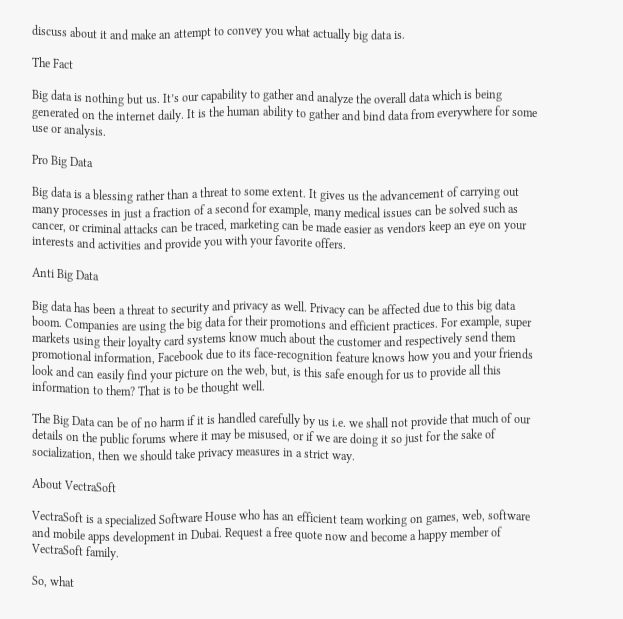discuss about it and make an attempt to convey you what actually big data is.

The Fact

Big data is nothing but us. It’s our capability to gather and analyze the overall data which is being generated on the internet daily. It is the human ability to gather and bind data from everywhere for some use or analysis.

Pro Big Data

Big data is a blessing rather than a threat to some extent. It gives us the advancement of carrying out many processes in just a fraction of a second for example, many medical issues can be solved such as cancer, or criminal attacks can be traced, marketing can be made easier as vendors keep an eye on your interests and activities and provide you with your favorite offers.

Anti Big Data

Big data has been a threat to security and privacy as well. Privacy can be affected due to this big data boom. Companies are using the big data for their promotions and efficient practices. For example, super markets using their loyalty card systems know much about the customer and respectively send them promotional information, Facebook due to its face-recognition feature knows how you and your friends look and can easily find your picture on the web, but, is this safe enough for us to provide all this information to them? That is to be thought well.

The Big Data can be of no harm if it is handled carefully by us i.e. we shall not provide that much of our details on the public forums where it may be misused, or if we are doing it so just for the sake of socialization, then we should take privacy measures in a strict way.

About VectraSoft

VectraSoft is a specialized Software House who has an efficient team working on games, web, software and mobile apps development in Dubai. Request a free quote now and become a happy member of VectraSoft family.

So, what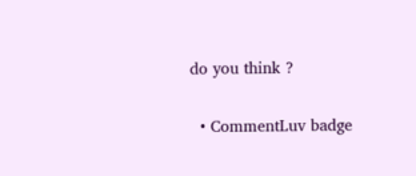do you think ?

  • CommentLuv badge